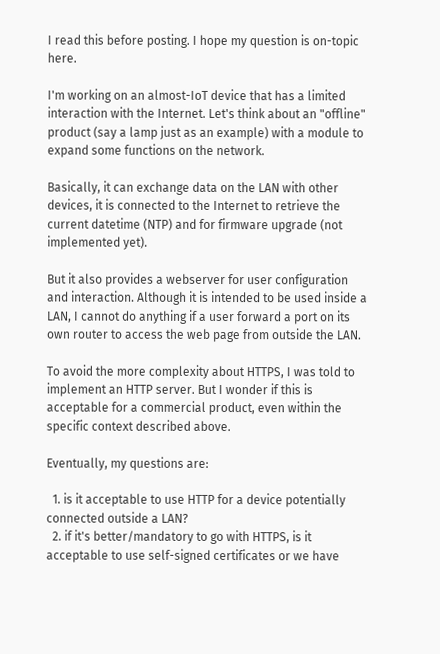I read this before posting. I hope my question is on-topic here.

I'm working on an almost-IoT device that has a limited interaction with the Internet. Let's think about an "offline" product (say a lamp just as an example) with a module to expand some functions on the network.

Basically, it can exchange data on the LAN with other devices, it is connected to the Internet to retrieve the current datetime (NTP) and for firmware upgrade (not implemented yet).

But it also provides a webserver for user configuration and interaction. Although it is intended to be used inside a LAN, I cannot do anything if a user forward a port on its own router to access the web page from outside the LAN.

To avoid the more complexity about HTTPS, I was told to implement an HTTP server. But I wonder if this is acceptable for a commercial product, even within the specific context described above.

Eventually, my questions are:

  1. is it acceptable to use HTTP for a device potentially connected outside a LAN?
  2. if it's better/mandatory to go with HTTPS, is it acceptable to use self-signed certificates or we have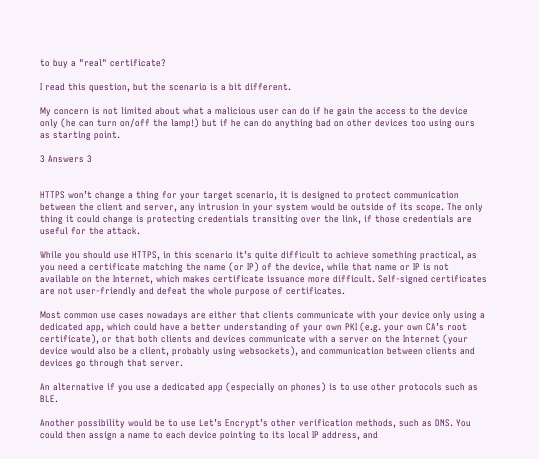to buy a "real" certificate?

I read this question, but the scenario is a bit different.

My concern is not limited about what a malicious user can do if he gain the access to the device only (he can turn on/off the lamp!) but if he can do anything bad on other devices too using ours as starting point.

3 Answers 3


HTTPS won’t change a thing for your target scenario, it is designed to protect communication between the client and server, any intrusion in your system would be outside of its scope. The only thing it could change is protecting credentials transiting over the link, if those credentials are useful for the attack.

While you should use HTTPS, in this scenario it’s quite difficult to achieve something practical, as you need a certificate matching the name (or IP) of the device, while that name or IP is not available on the Internet, which makes certificate issuance more difficult. Self-signed certificates are not user-friendly and defeat the whole purpose of certificates.

Most common use cases nowadays are either that clients communicate with your device only using a dedicated app, which could have a better understanding of your own PKI (e.g. your own CA’s root certificate), or that both clients and devices communicate with a server on the Internet (your device would also be a client, probably using websockets), and communication between clients and devices go through that server.

An alternative if you use a dedicated app (especially on phones) is to use other protocols such as BLE.

Another possibility would be to use Let’s Encrypt’s other verification methods, such as DNS. You could then assign a name to each device pointing to its local IP address, and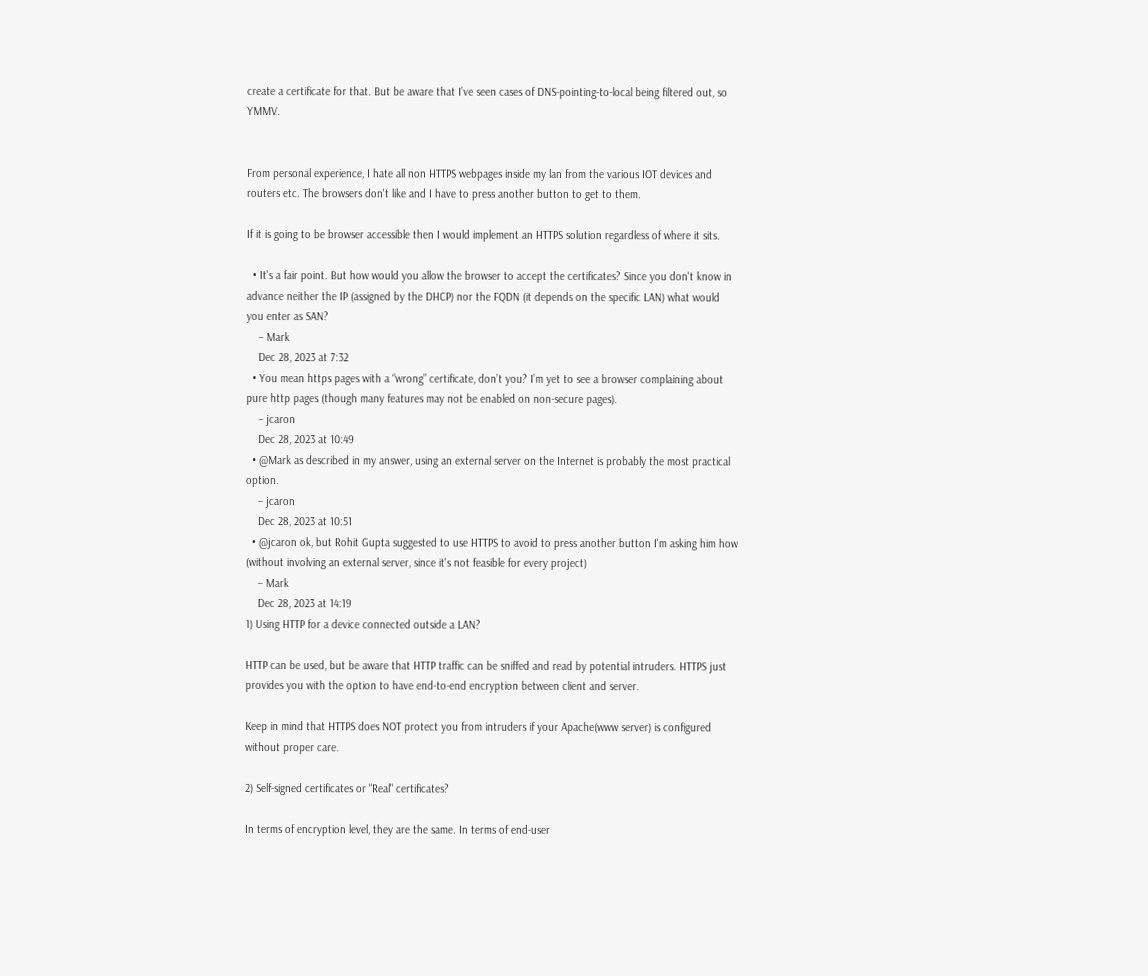create a certificate for that. But be aware that I’ve seen cases of DNS-pointing-to-local being filtered out, so YMMV.


From personal experience, I hate all non HTTPS webpages inside my lan from the various IOT devices and routers etc. The browsers don't like and I have to press another button to get to them.

If it is going to be browser accessible then I would implement an HTTPS solution regardless of where it sits.

  • It's a fair point. But how would you allow the browser to accept the certificates? Since you don't know in advance neither the IP (assigned by the DHCP) nor the FQDN (it depends on the specific LAN) what would you enter as SAN?
    – Mark
    Dec 28, 2023 at 7:32
  • You mean https pages with a “wrong” certificate, don’t you? I’m yet to see a browser complaining about pure http pages (though many features may not be enabled on non-secure pages).
    – jcaron
    Dec 28, 2023 at 10:49
  • @Mark as described in my answer, using an external server on the Internet is probably the most practical option.
    – jcaron
    Dec 28, 2023 at 10:51
  • @jcaron ok, but Rohit Gupta suggested to use HTTPS to avoid to press another button I'm asking him how (without involving an external server, since it's not feasible for every project)
    – Mark
    Dec 28, 2023 at 14:19
1) Using HTTP for a device connected outside a LAN?

HTTP can be used, but be aware that HTTP traffic can be sniffed and read by potential intruders. HTTPS just provides you with the option to have end-to-end encryption between client and server.

Keep in mind that HTTPS does NOT protect you from intruders if your Apache(www server) is configured without proper care.

2) Self-signed certificates or "Real" certificates?

In terms of encryption level, they are the same. In terms of end-user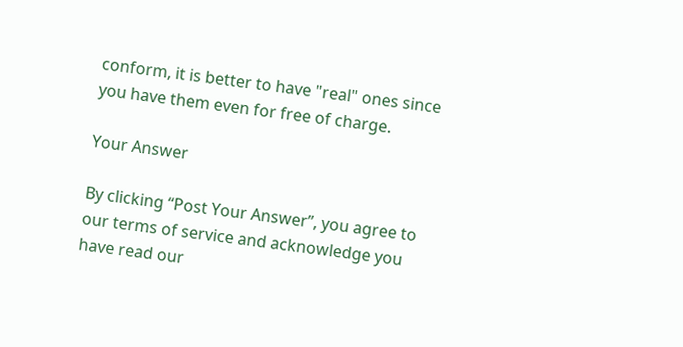conform, it is better to have "real" ones since you have them even for free of charge.

Your Answer

By clicking “Post Your Answer”, you agree to our terms of service and acknowledge you have read our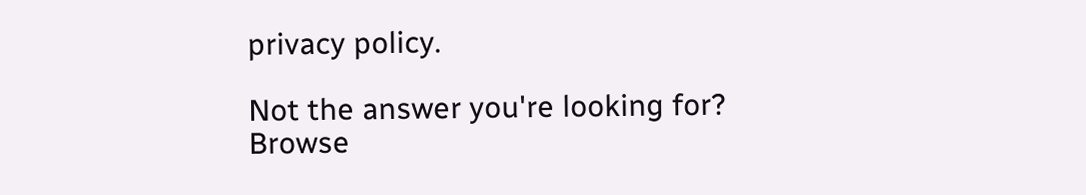privacy policy.

Not the answer you're looking for? Browse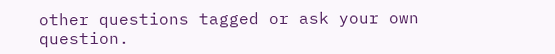other questions tagged or ask your own question.